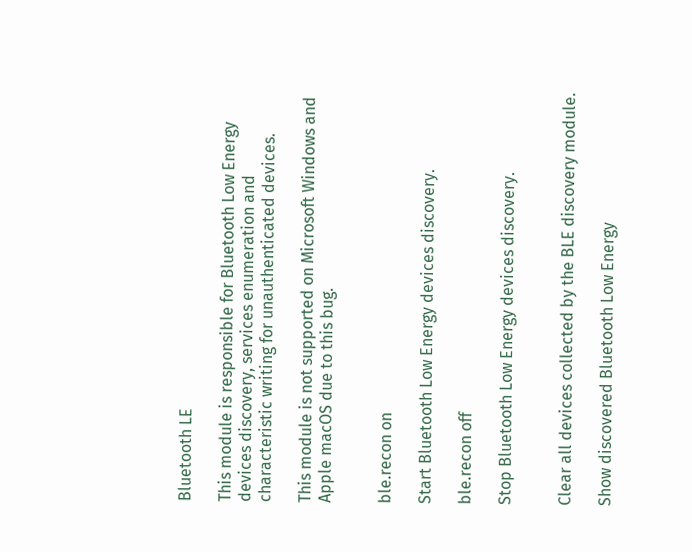Bluetooth LE

This module is responsible for Bluetooth Low Energy devices discovery, services enumeration and characteristic writing for unauthenticated devices.

This module is not supported on Microsoft Windows and Apple macOS due to this bug.


ble.recon on

Start Bluetooth Low Energy devices discovery.

ble.recon off

Stop Bluetooth Low Energy devices discovery.


Clear all devices collected by the BLE discovery module.

Show discovered Bluetooth Low Energy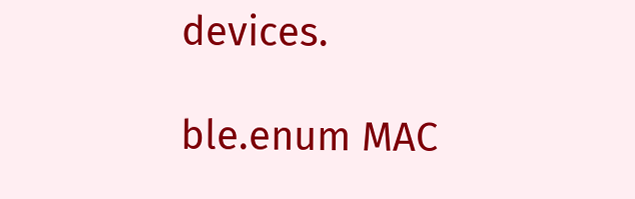devices.

ble.enum MAC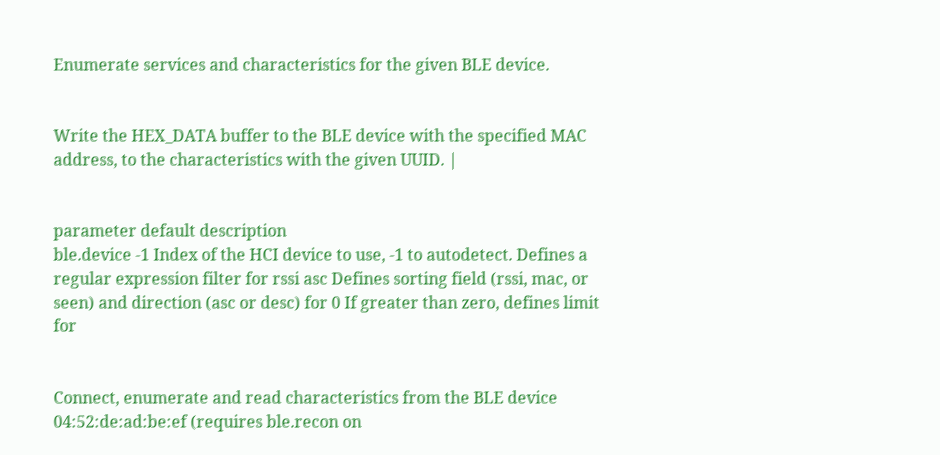Enumerate services and characteristics for the given BLE device.


Write the HEX_DATA buffer to the BLE device with the specified MAC address, to the characteristics with the given UUID. |


parameter default description
ble.device -1 Index of the HCI device to use, -1 to autodetect. Defines a regular expression filter for rssi asc Defines sorting field (rssi, mac, or seen) and direction (asc or desc) for 0 If greater than zero, defines limit for


Connect, enumerate and read characteristics from the BLE device 04:52:de:ad:be:ef (requires ble.recon on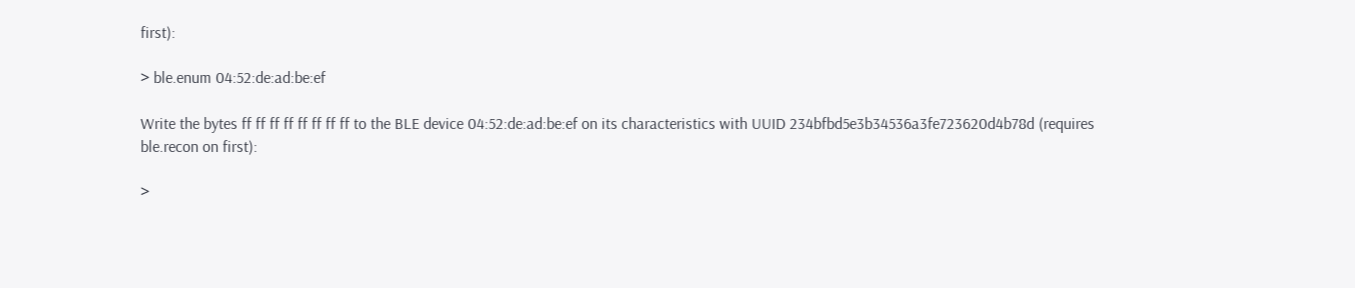first):

> ble.enum 04:52:de:ad:be:ef

Write the bytes ff ff ff ff ff ff ff ff to the BLE device 04:52:de:ad:be:ef on its characteristics with UUID 234bfbd5e3b34536a3fe723620d4b78d (requires ble.recon on first):

>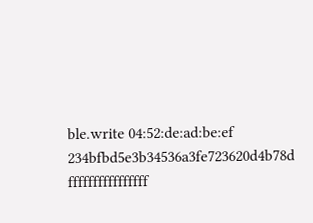ble.write 04:52:de:ad:be:ef 234bfbd5e3b34536a3fe723620d4b78d ffffffffffffffff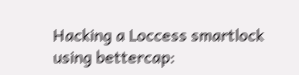Hacking a Loccess smartlock using bettercap: